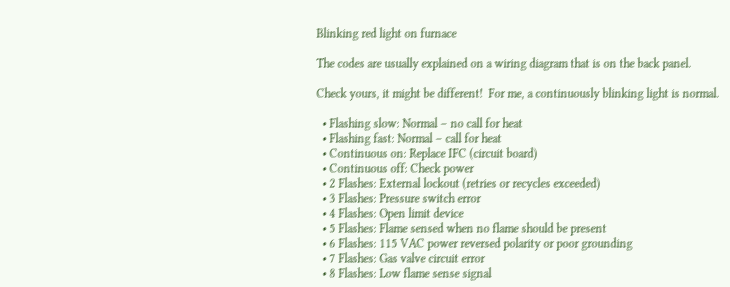Blinking red light on furnace

The codes are usually explained on a wiring diagram that is on the back panel.

Check yours, it might be different!  For me, a continuously blinking light is normal.

  • Flashing slow: Normal – no call for heat
  • Flashing fast: Normal – call for heat
  • Continuous on: Replace IFC (circuit board)
  • Continuous off: Check power
  • 2 Flashes: External lockout (retries or recycles exceeded)
  • 3 Flashes: Pressure switch error
  • 4 Flashes: Open limit device
  • 5 Flashes: Flame sensed when no flame should be present
  • 6 Flashes: 115 VAC power reversed polarity or poor grounding
  • 7 Flashes: Gas valve circuit error
  • 8 Flashes: Low flame sense signal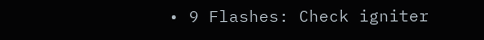• 9 Flashes: Check igniter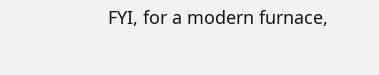FYI, for a modern furnace,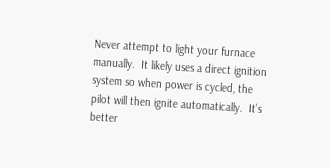Never attempt to light your furnace manually.  It likely uses a direct ignition system so when power is cycled, the pilot will then ignite automatically.  It’s better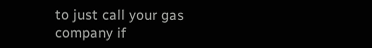to just call your gas company if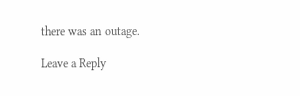there was an outage.

Leave a Reply